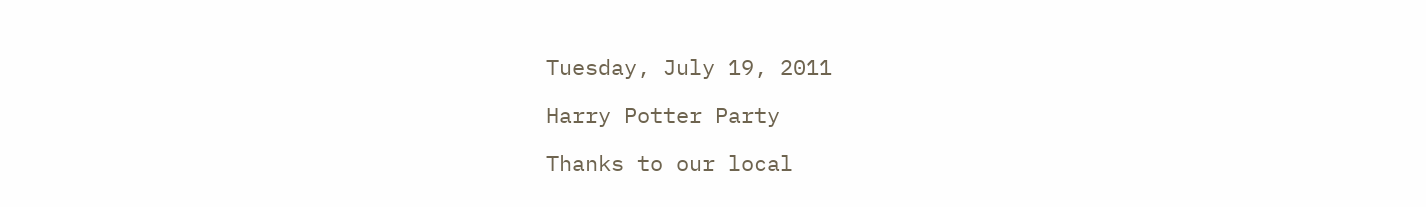Tuesday, July 19, 2011

Harry Potter Party

Thanks to our local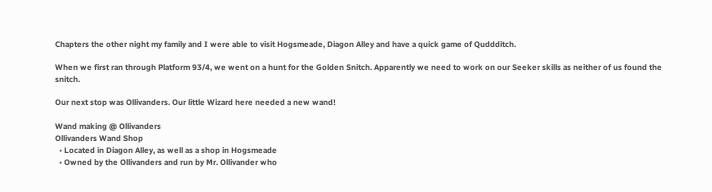Chapters the other night my family and I were able to visit Hogsmeade, Diagon Alley and have a quick game of Quddditch.

When we first ran through Platform 93/4, we went on a hunt for the Golden Snitch. Apparently we need to work on our Seeker skills as neither of us found the snitch.

Our next stop was Ollivanders. Our little Wizard here needed a new wand!

Wand making @ Ollivanders
Ollivanders Wand Shop
  • Located in Diagon Alley, as well as a shop in Hogsmeade
  • Owned by the Ollivanders and run by Mr. Ollivander who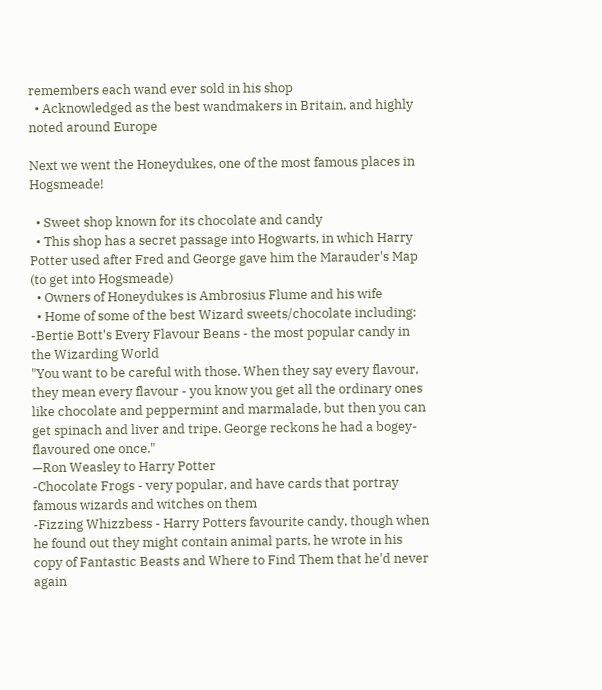remembers each wand ever sold in his shop
  • Acknowledged as the best wandmakers in Britain, and highly noted around Europe

Next we went the Honeydukes, one of the most famous places in Hogsmeade!

  • Sweet shop known for its chocolate and candy
  • This shop has a secret passage into Hogwarts, in which Harry Potter used after Fred and George gave him the Marauder's Map (to get into Hogsmeade)
  • Owners of Honeydukes is Ambrosius Flume and his wife
  • Home of some of the best Wizard sweets/chocolate including:
-Bertie Bott's Every Flavour Beans - the most popular candy in the Wizarding World
"You want to be careful with those. When they say every flavour, they mean every flavour - you know you get all the ordinary ones like chocolate and peppermint and marmalade, but then you can get spinach and liver and tripe. George reckons he had a bogey-flavoured one once."
—Ron Weasley to Harry Potter
-Chocolate Frogs - very popular, and have cards that portray famous wizards and witches on them
-Fizzing Whizzbess - Harry Potters favourite candy, though when he found out they might contain animal parts, he wrote in his copy of Fantastic Beasts and Where to Find Them that he'd never again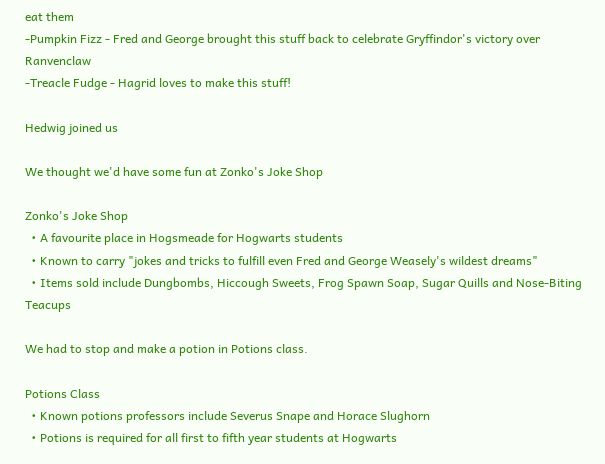eat them
-Pumpkin Fizz - Fred and George brought this stuff back to celebrate Gryffindor's victory over Ranvenclaw
-Treacle Fudge - Hagrid loves to make this stuff!

Hedwig joined us

We thought we'd have some fun at Zonko's Joke Shop

Zonko's Joke Shop
  • A favourite place in Hogsmeade for Hogwarts students
  • Known to carry "jokes and tricks to fulfill even Fred and George Weasely's wildest dreams"
  • Items sold include Dungbombs, Hiccough Sweets, Frog Spawn Soap, Sugar Quills and Nose-Biting Teacups

We had to stop and make a potion in Potions class.

Potions Class
  • Known potions professors include Severus Snape and Horace Slughorn
  • Potions is required for all first to fifth year students at Hogwarts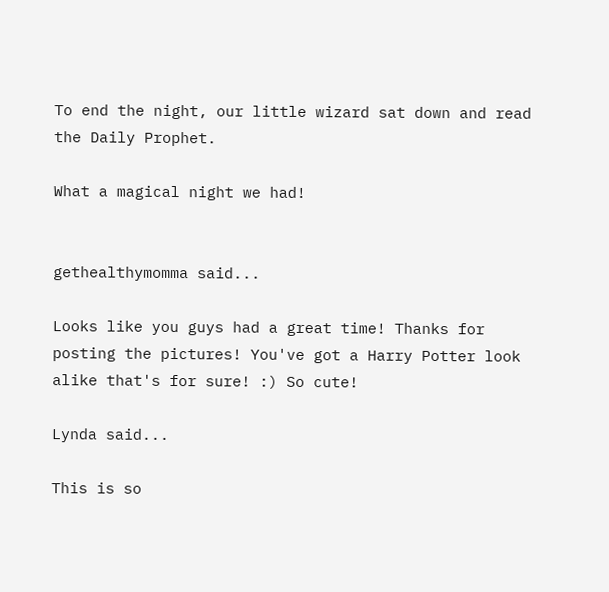To end the night, our little wizard sat down and read the Daily Prophet.

What a magical night we had!


gethealthymomma said...

Looks like you guys had a great time! Thanks for posting the pictures! You've got a Harry Potter look alike that's for sure! :) So cute!

Lynda said...

This is so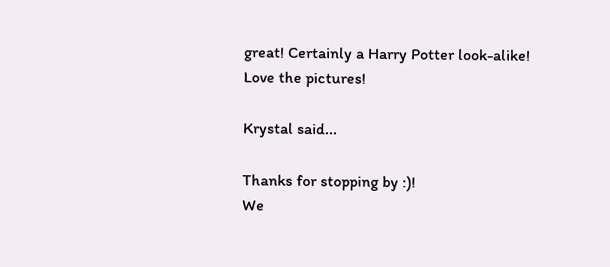great! Certainly a Harry Potter look-alike! Love the pictures!

Krystal said...

Thanks for stopping by :)!
We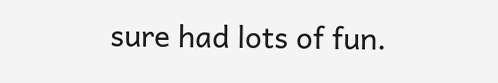sure had lots of fun.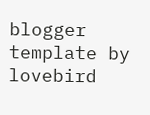blogger template by lovebird